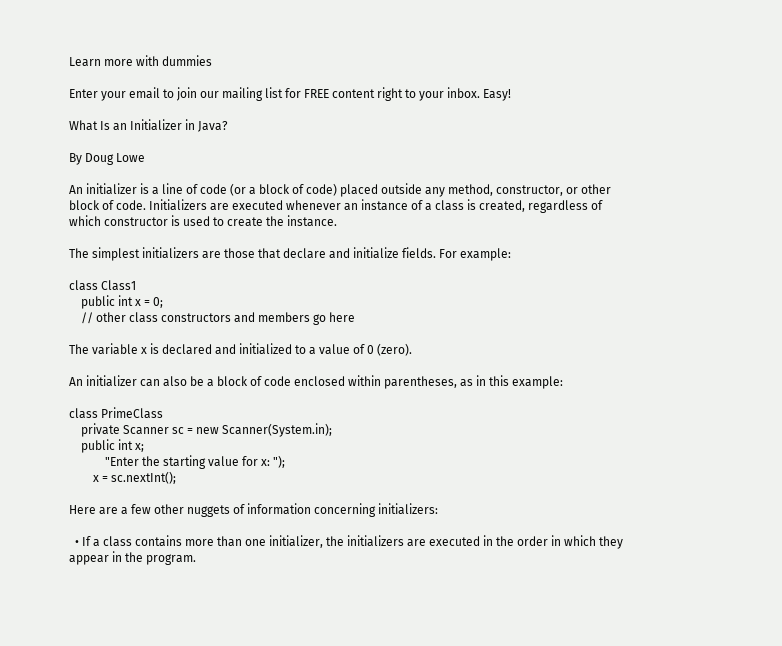Learn more with dummies

Enter your email to join our mailing list for FREE content right to your inbox. Easy!

What Is an Initializer in Java?

By Doug Lowe

An initializer is a line of code (or a block of code) placed outside any method, constructor, or other block of code. Initializers are executed whenever an instance of a class is created, regardless of which constructor is used to create the instance.

The simplest initializers are those that declare and initialize fields. For example:

class Class1
    public int x = 0;
    // other class constructors and members go here

The variable x is declared and initialized to a value of 0 (zero).

An initializer can also be a block of code enclosed within parentheses, as in this example:

class PrimeClass
    private Scanner sc = new Scanner(System.in);
    public int x;
            "Enter the starting value for x: ");
        x = sc.nextInt();

Here are a few other nuggets of information concerning initializers:

  • If a class contains more than one initializer, the initializers are executed in the order in which they appear in the program.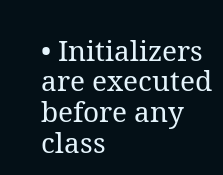• Initializers are executed before any class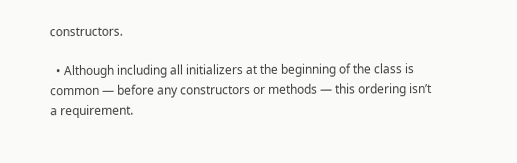constructors.

  • Although including all initializers at the beginning of the class is common — before any constructors or methods — this ordering isn’t a requirement.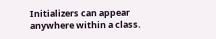Initializers can appear anywhere within a class.